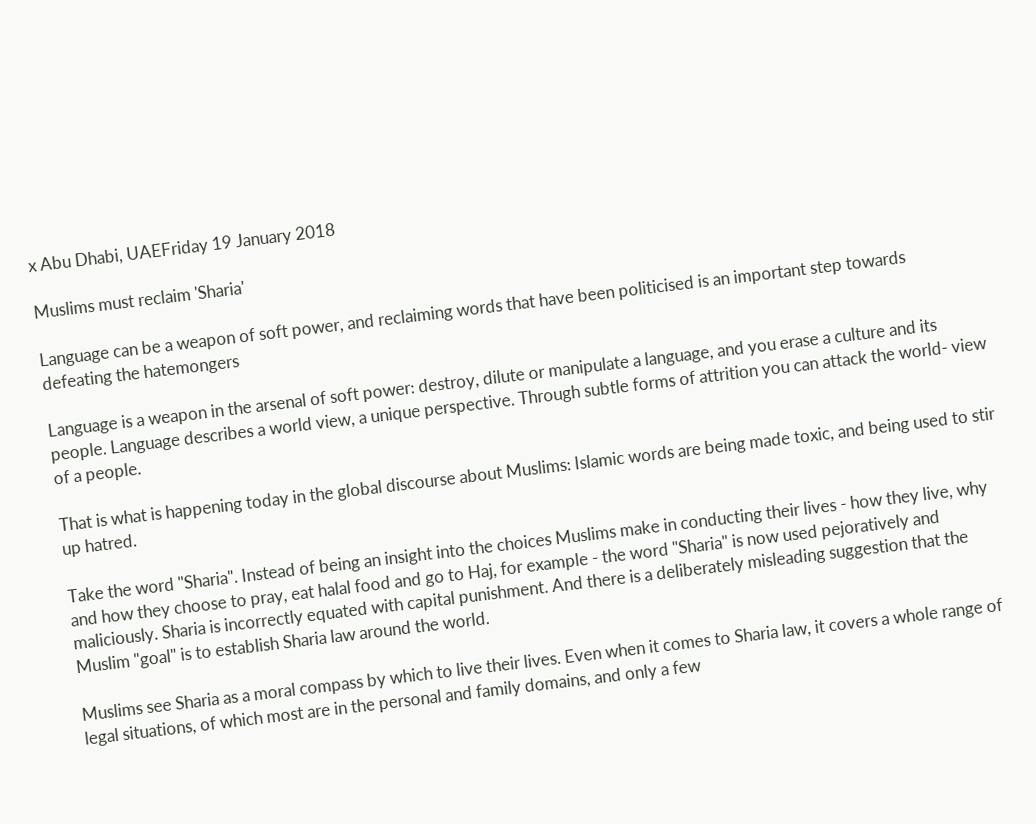x Abu Dhabi, UAEFriday 19 January 2018

Muslims must reclaim 'Sharia'

Language can be a weapon of soft power, and reclaiming words that have been politicised is an important step towards defeating the hatemongers

Language is a weapon in the arsenal of soft power: destroy, dilute or manipulate a language, and you erase a culture and its people. Language describes a world view, a unique perspective. Through subtle forms of attrition you can attack the world- view of a people.

That is what is happening today in the global discourse about Muslims: Islamic words are being made toxic, and being used to stir up hatred.

Take the word "Sharia". Instead of being an insight into the choices Muslims make in conducting their lives - how they live, why and how they choose to pray, eat halal food and go to Haj, for example - the word "Sharia" is now used pejoratively and maliciously. Sharia is incorrectly equated with capital punishment. And there is a deliberately misleading suggestion that the Muslim "goal" is to establish Sharia law around the world.

Muslims see Sharia as a moral compass by which to live their lives. Even when it comes to Sharia law, it covers a whole range of legal situations, of which most are in the personal and family domains, and only a few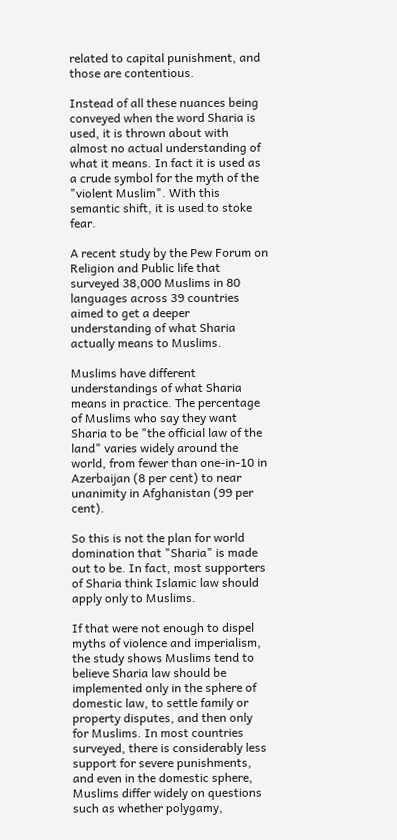related to capital punishment, and those are contentious.

Instead of all these nuances being conveyed when the word Sharia is used, it is thrown about with almost no actual understanding of what it means. In fact it is used as a crude symbol for the myth of the "violent Muslim". With this semantic shift, it is used to stoke fear.

A recent study by the Pew Forum on Religion and Public life that surveyed 38,000 Muslims in 80 languages across 39 countries aimed to get a deeper understanding of what Sharia actually means to Muslims.

Muslims have different understandings of what Sharia means in practice. The percentage of Muslims who say they want Sharia to be "the official law of the land" varies widely around the world, from fewer than one-in-10 in Azerbaijan (8 per cent) to near unanimity in Afghanistan (99 per cent).

So this is not the plan for world domination that "Sharia" is made out to be. In fact, most supporters of Sharia think Islamic law should apply only to Muslims.

If that were not enough to dispel myths of violence and imperialism, the study shows Muslims tend to believe Sharia law should be implemented only in the sphere of domestic law, to settle family or property disputes, and then only for Muslims. In most countries surveyed, there is considerably less support for severe punishments, and even in the domestic sphere, Muslims differ widely on questions such as whether polygamy,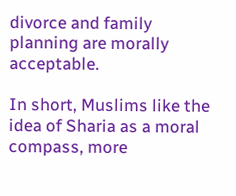divorce and family planning are morally acceptable.

In short, Muslims like the idea of Sharia as a moral compass, more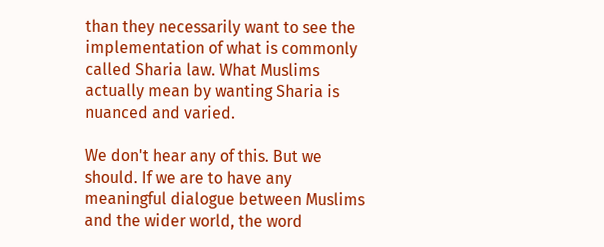than they necessarily want to see the implementation of what is commonly called Sharia law. What Muslims actually mean by wanting Sharia is nuanced and varied.

We don't hear any of this. But we should. If we are to have any meaningful dialogue between Muslims and the wider world, the word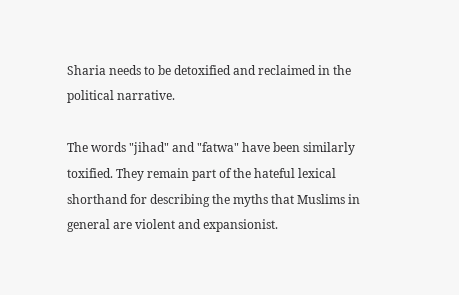Sharia needs to be detoxified and reclaimed in the political narrative.

The words "jihad" and "fatwa" have been similarly toxified. They remain part of the hateful lexical shorthand for describing the myths that Muslims in general are violent and expansionist.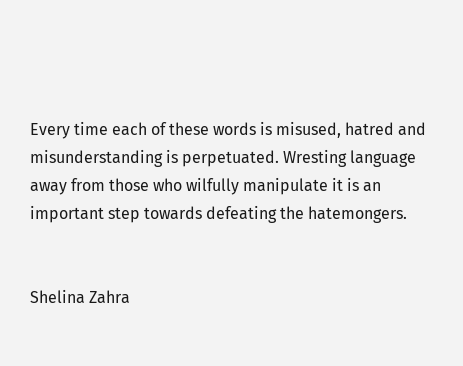Every time each of these words is misused, hatred and misunderstanding is perpetuated. Wresting language away from those who wilfully manipulate it is an important step towards defeating the hatemongers.


Shelina Zahra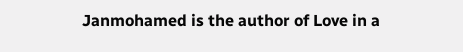Janmohamed is the author of Love in a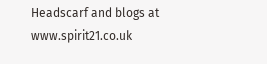Headscarf and blogs at www.spirit21.co.uk